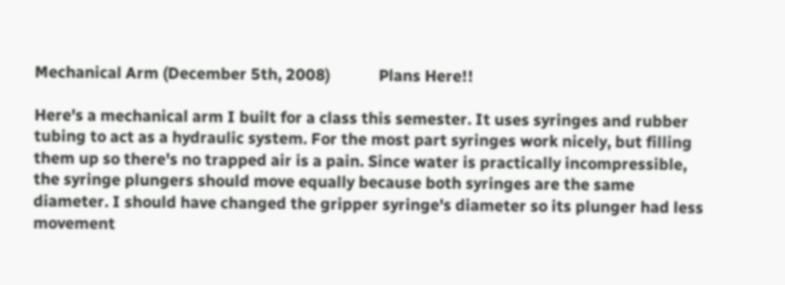Mechanical Arm (December 5th, 2008)            Plans Here!!

Here's a mechanical arm I built for a class this semester. It uses syringes and rubber tubing to act as a hydraulic system. For the most part syringes work nicely, but filling them up so there's no trapped air is a pain. Since water is practically incompressible, the syringe plungers should move equally because both syringes are the same diameter. I should have changed the gripper syringe's diameter so its plunger had less movement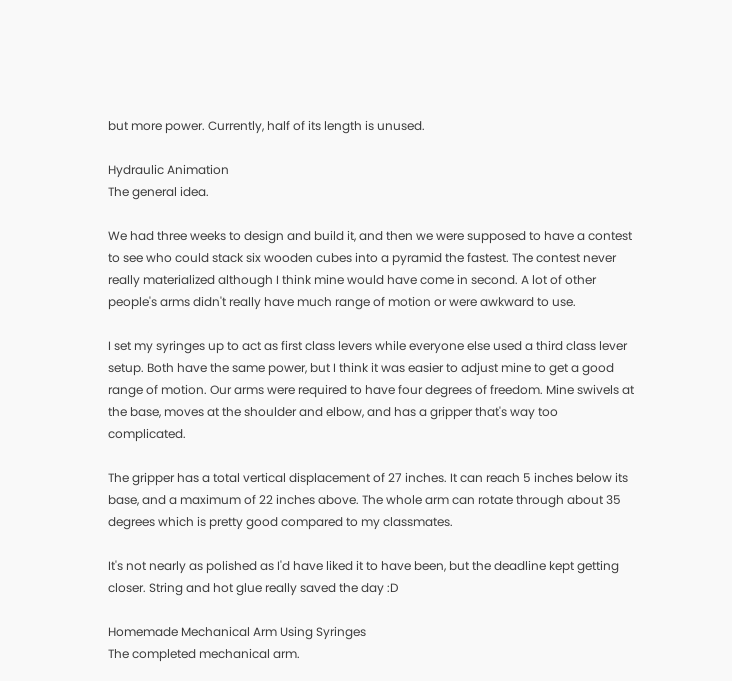but more power. Currently, half of its length is unused.

Hydraulic Animation
The general idea.

We had three weeks to design and build it, and then we were supposed to have a contest to see who could stack six wooden cubes into a pyramid the fastest. The contest never really materialized although I think mine would have come in second. A lot of other people's arms didn't really have much range of motion or were awkward to use.

I set my syringes up to act as first class levers while everyone else used a third class lever setup. Both have the same power, but I think it was easier to adjust mine to get a good range of motion. Our arms were required to have four degrees of freedom. Mine swivels at the base, moves at the shoulder and elbow, and has a gripper that's way too complicated.

The gripper has a total vertical displacement of 27 inches. It can reach 5 inches below its base, and a maximum of 22 inches above. The whole arm can rotate through about 35 degrees which is pretty good compared to my classmates.

It's not nearly as polished as I'd have liked it to have been, but the deadline kept getting closer. String and hot glue really saved the day :D

Homemade Mechanical Arm Using Syringes
The completed mechanical arm.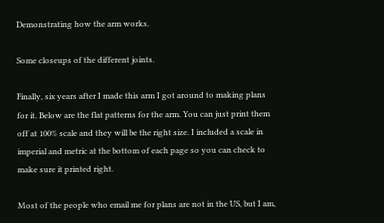Demonstrating how the arm works.

Some closeups of the different joints.

Finally, six years after I made this arm I got around to making plans for it. Below are the flat patterns for the arm. You can just print them off at 100% scale and they will be the right size. I included a scale in imperial and metric at the bottom of each page so you can check to make sure it printed right.

Most of the people who email me for plans are not in the US, but I am,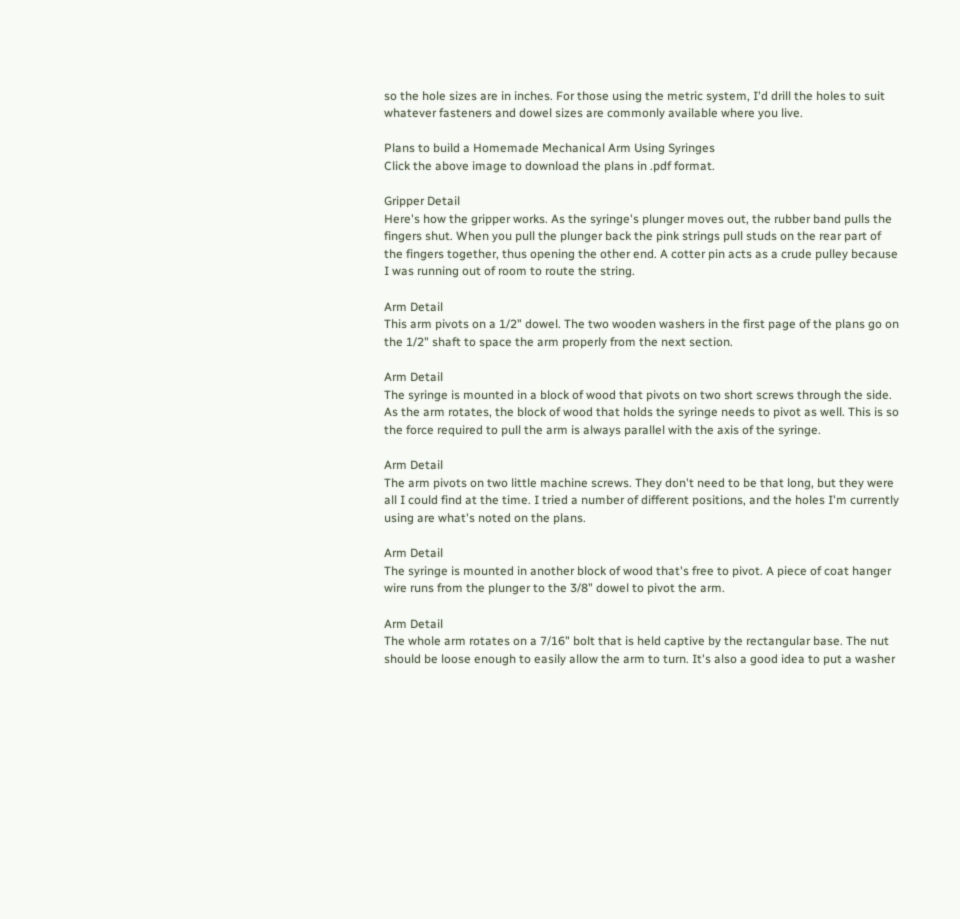so the hole sizes are in inches. For those using the metric system, I'd drill the holes to suit whatever fasteners and dowel sizes are commonly available where you live.

Plans to build a Homemade Mechanical Arm Using Syringes
Click the above image to download the plans in .pdf format.

Gripper Detail
Here's how the gripper works. As the syringe's plunger moves out, the rubber band pulls the fingers shut. When you pull the plunger back the pink strings pull studs on the rear part of the fingers together, thus opening the other end. A cotter pin acts as a crude pulley because I was running out of room to route the string.

Arm Detail
This arm pivots on a 1/2" dowel. The two wooden washers in the first page of the plans go on the 1/2" shaft to space the arm properly from the next section.

Arm Detail
The syringe is mounted in a block of wood that pivots on two short screws through the side. As the arm rotates, the block of wood that holds the syringe needs to pivot as well. This is so the force required to pull the arm is always parallel with the axis of the syringe.

Arm Detail
The arm pivots on two little machine screws. They don't need to be that long, but they were all I could find at the time. I tried a number of different positions, and the holes I'm currently using are what's noted on the plans.

Arm Detail
The syringe is mounted in another block of wood that's free to pivot. A piece of coat hanger wire runs from the plunger to the 3/8" dowel to pivot the arm.

Arm Detail
The whole arm rotates on a 7/16" bolt that is held captive by the rectangular base. The nut should be loose enough to easily allow the arm to turn. It's also a good idea to put a washer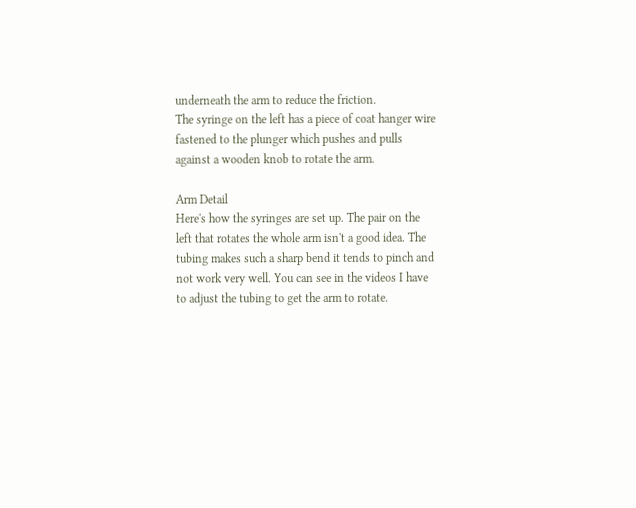underneath the arm to reduce the friction.
The syringe on the left has a piece of coat hanger wire fastened to the plunger which pushes and pulls against a wooden knob to rotate the arm.

Arm Detail
Here's how the syringes are set up. The pair on the left that rotates the whole arm isn't a good idea. The tubing makes such a sharp bend it tends to pinch and not work very well. You can see in the videos I have to adjust the tubing to get the arm to rotate.